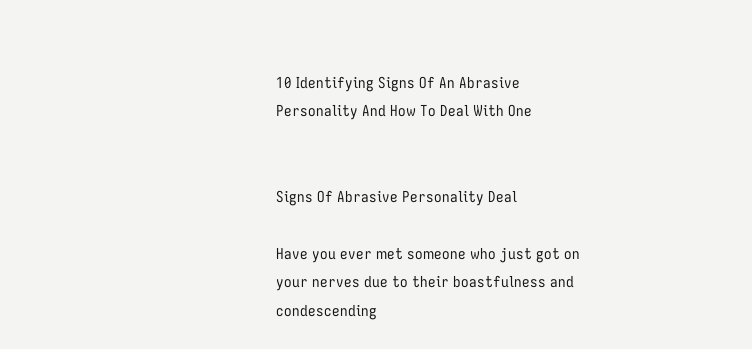10 Identifying Signs Of An Abrasive Personality And How To Deal With One


Signs Of Abrasive Personality Deal

Have you ever met someone who just got on your nerves due to their boastfulness and condescending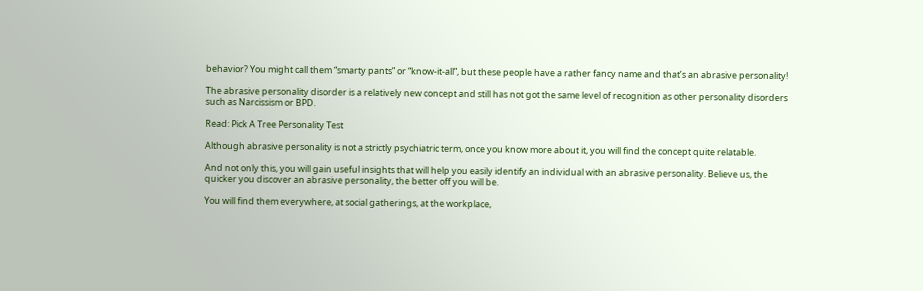behavior? You might call them “smarty pants” or “know-it-all”, but these people have a rather fancy name and that’s an abrasive personality!

The abrasive personality disorder is a relatively new concept and still has not got the same level of recognition as other personality disorders such as Narcissism or BPD.

Read: Pick A Tree Personality Test

Although abrasive personality is not a strictly psychiatric term, once you know more about it, you will find the concept quite relatable.

And not only this, you will gain useful insights that will help you easily identify an individual with an abrasive personality. Believe us, the quicker you discover an abrasive personality, the better off you will be.

You will find them everywhere, at social gatherings, at the workplace,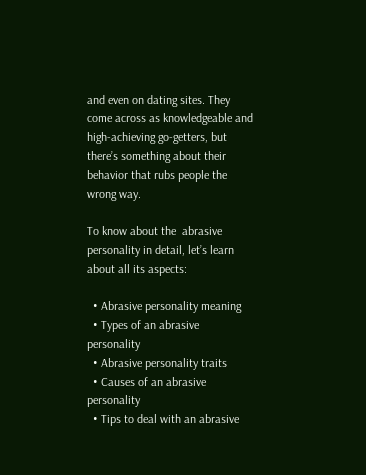and even on dating sites. They come across as knowledgeable and high-achieving go-getters, but there’s something about their behavior that rubs people the wrong way.

To know about the  abrasive personality in detail, let’s learn about all its aspects:

  • Abrasive personality meaning
  • Types of an abrasive personality
  • Abrasive personality traits
  • Causes of an abrasive personality
  • Tips to deal with an abrasive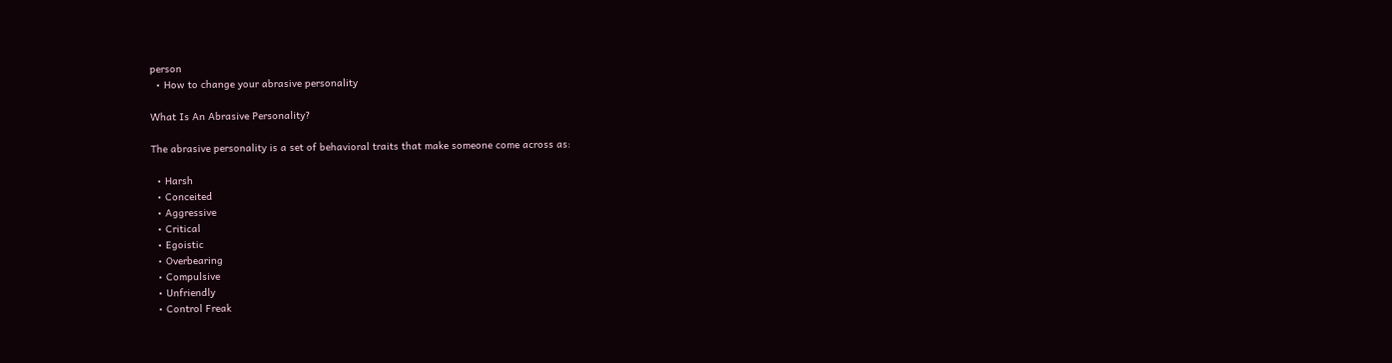person
  • How to change your abrasive personality

What Is An Abrasive Personality?

The abrasive personality is a set of behavioral traits that make someone come across as:

  • Harsh
  • Conceited
  • Aggressive
  • Critical
  • Egoistic
  • Overbearing
  • Compulsive
  • Unfriendly
  • Control Freak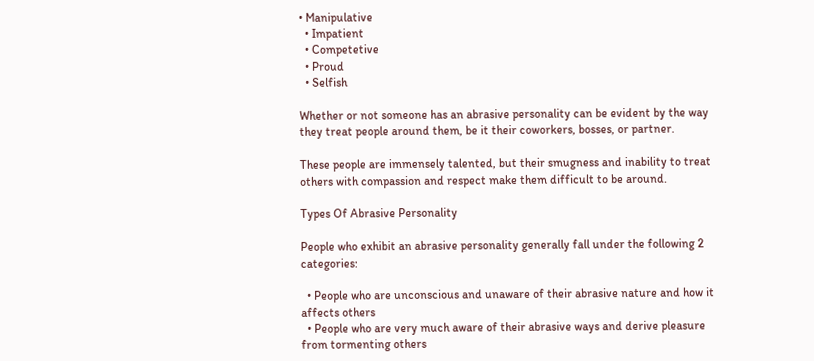• Manipulative
  • Impatient
  • Competetive
  • Proud
  • Selfish

Whether or not someone has an abrasive personality can be evident by the way they treat people around them, be it their coworkers, bosses, or partner.

These people are immensely talented, but their smugness and inability to treat others with compassion and respect make them difficult to be around.

Types Of Abrasive Personality

People who exhibit an abrasive personality generally fall under the following 2 categories:

  • People who are unconscious and unaware of their abrasive nature and how it affects others
  • People who are very much aware of their abrasive ways and derive pleasure from tormenting others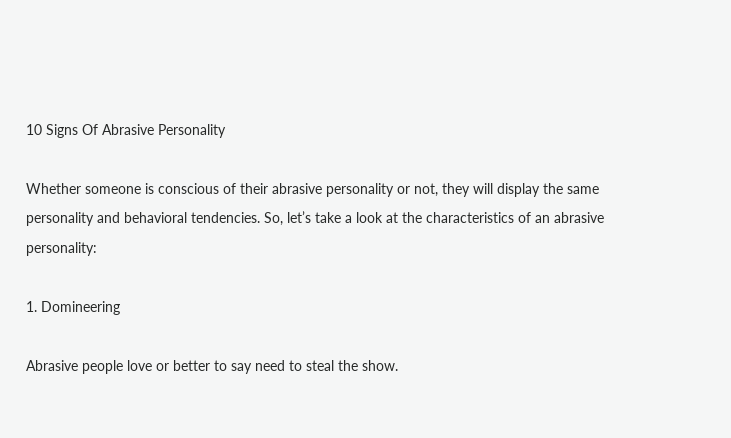10 Signs Of Abrasive Personality

Whether someone is conscious of their abrasive personality or not, they will display the same personality and behavioral tendencies. So, let’s take a look at the characteristics of an abrasive personality:

1. Domineering

Abrasive people love or better to say need to steal the show.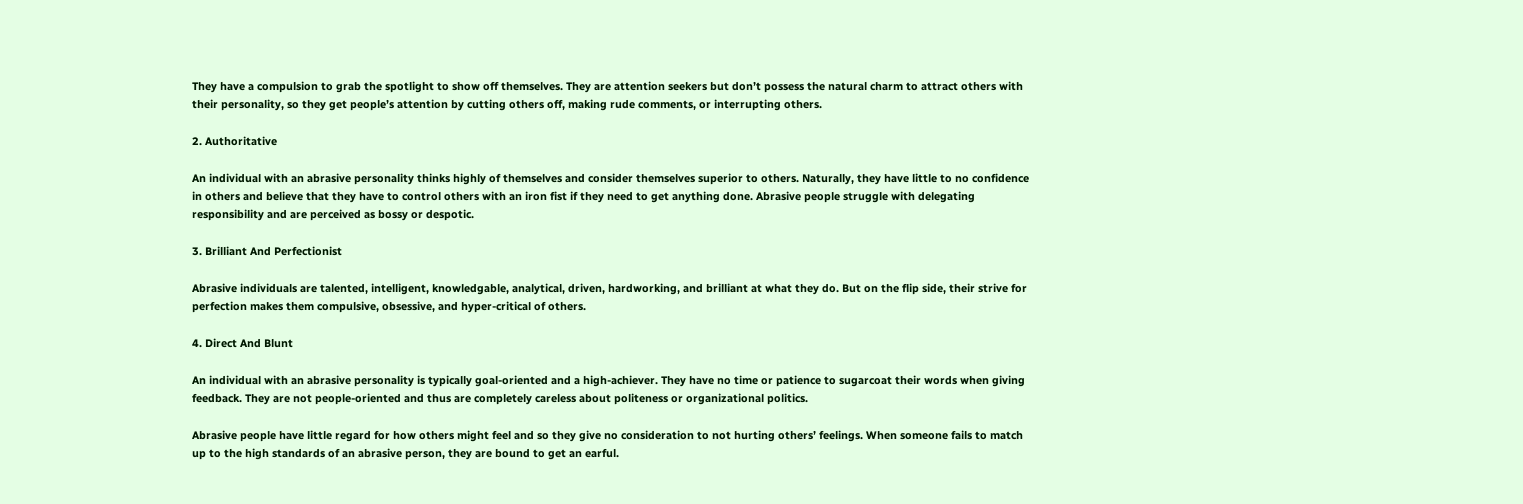They have a compulsion to grab the spotlight to show off themselves. They are attention seekers but don’t possess the natural charm to attract others with their personality, so they get people’s attention by cutting others off, making rude comments, or interrupting others.

2. Authoritative

An individual with an abrasive personality thinks highly of themselves and consider themselves superior to others. Naturally, they have little to no confidence in others and believe that they have to control others with an iron fist if they need to get anything done. Abrasive people struggle with delegating responsibility and are perceived as bossy or despotic.

3. Brilliant And Perfectionist

Abrasive individuals are talented, intelligent, knowledgable, analytical, driven, hardworking, and brilliant at what they do. But on the flip side, their strive for perfection makes them compulsive, obsessive, and hyper-critical of others.

4. Direct And Blunt

An individual with an abrasive personality is typically goal-oriented and a high-achiever. They have no time or patience to sugarcoat their words when giving feedback. They are not people-oriented and thus are completely careless about politeness or organizational politics.

Abrasive people have little regard for how others might feel and so they give no consideration to not hurting others’ feelings. When someone fails to match up to the high standards of an abrasive person, they are bound to get an earful.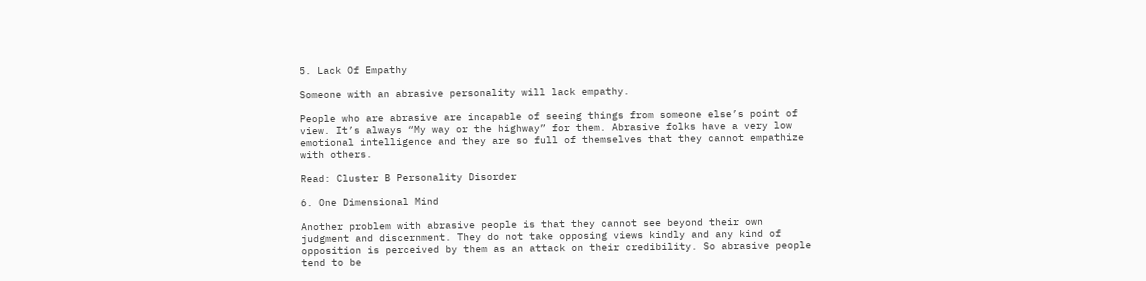5. Lack Of Empathy

Someone with an abrasive personality will lack empathy.

People who are abrasive are incapable of seeing things from someone else’s point of view. It’s always “My way or the highway” for them. Abrasive folks have a very low emotional intelligence and they are so full of themselves that they cannot empathize with others.

Read: Cluster B Personality Disorder

6. One Dimensional Mind

Another problem with abrasive people is that they cannot see beyond their own judgment and discernment. They do not take opposing views kindly and any kind of opposition is perceived by them as an attack on their credibility. So abrasive people tend to be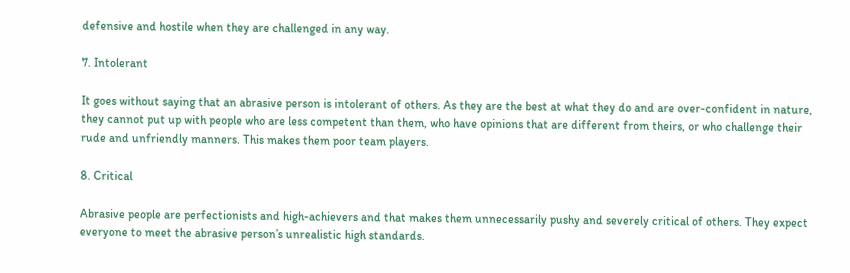defensive and hostile when they are challenged in any way.

7. Intolerant

It goes without saying that an abrasive person is intolerant of others. As they are the best at what they do and are over-confident in nature, they cannot put up with people who are less competent than them, who have opinions that are different from theirs, or who challenge their rude and unfriendly manners. This makes them poor team players.

8. Critical

Abrasive people are perfectionists and high-achievers and that makes them unnecessarily pushy and severely critical of others. They expect everyone to meet the abrasive person’s unrealistic high standards.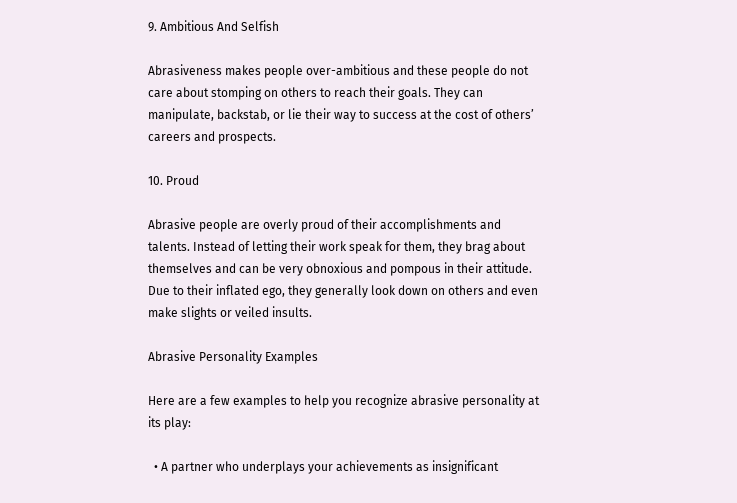9. Ambitious And Selfish

Abrasiveness makes people over-ambitious and these people do not care about stomping on others to reach their goals. They can manipulate, backstab, or lie their way to success at the cost of others’ careers and prospects.

10. Proud

Abrasive people are overly proud of their accomplishments and talents. Instead of letting their work speak for them, they brag about themselves and can be very obnoxious and pompous in their attitude. Due to their inflated ego, they generally look down on others and even make slights or veiled insults.

Abrasive Personality Examples

Here are a few examples to help you recognize abrasive personality at its play:

  • A partner who underplays your achievements as insignificant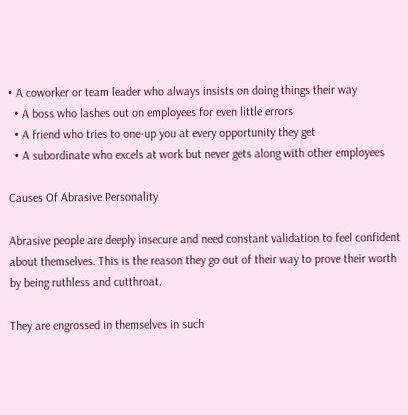• A coworker or team leader who always insists on doing things their way
  • A boss who lashes out on employees for even little errors
  • A friend who tries to one-up you at every opportunity they get
  • A subordinate who excels at work but never gets along with other employees

Causes Of Abrasive Personality

Abrasive people are deeply insecure and need constant validation to feel confident about themselves. This is the reason they go out of their way to prove their worth by being ruthless and cutthroat.

They are engrossed in themselves in such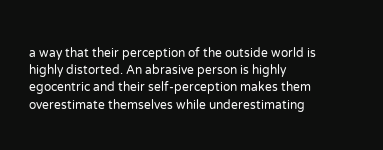a way that their perception of the outside world is highly distorted. An abrasive person is highly egocentric and their self-perception makes them overestimate themselves while underestimating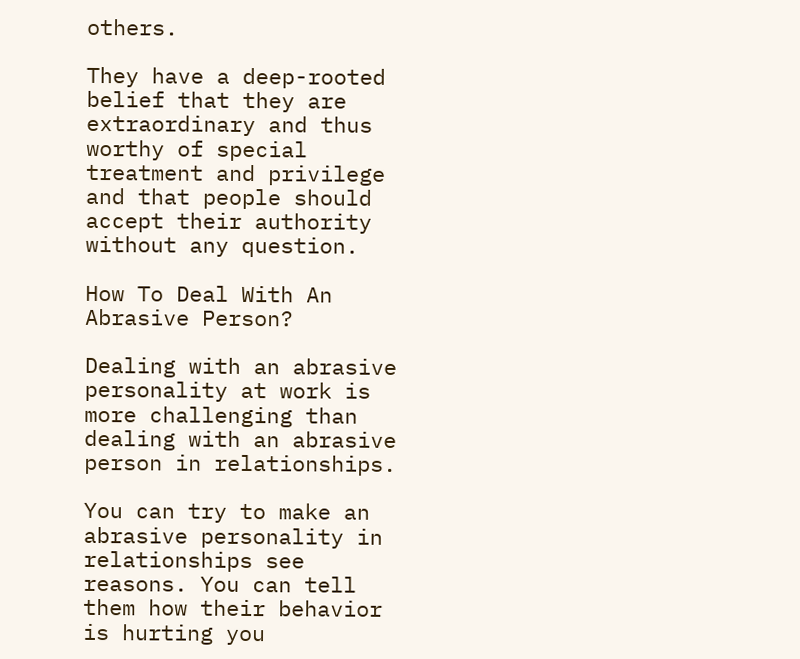others.

They have a deep-rooted belief that they are extraordinary and thus worthy of special treatment and privilege and that people should accept their authority without any question.

How To Deal With An Abrasive Person?

Dealing with an abrasive personality at work is more challenging than dealing with an abrasive person in relationships.

You can try to make an abrasive personality in relationships see reasons. You can tell them how their behavior is hurting you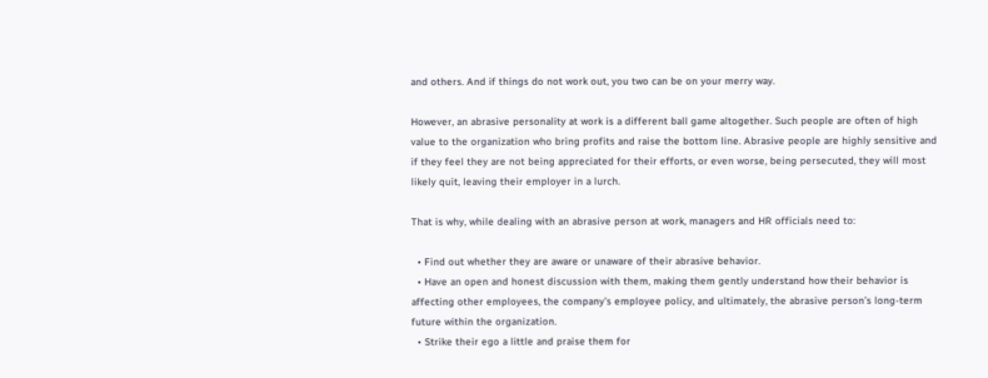and others. And if things do not work out, you two can be on your merry way.

However, an abrasive personality at work is a different ball game altogether. Such people are often of high value to the organization who bring profits and raise the bottom line. Abrasive people are highly sensitive and if they feel they are not being appreciated for their efforts, or even worse, being persecuted, they will most likely quit, leaving their employer in a lurch.

That is why, while dealing with an abrasive person at work, managers and HR officials need to:

  • Find out whether they are aware or unaware of their abrasive behavior.
  • Have an open and honest discussion with them, making them gently understand how their behavior is affecting other employees, the company’s employee policy, and ultimately, the abrasive person’s long-term future within the organization.
  • Strike their ego a little and praise them for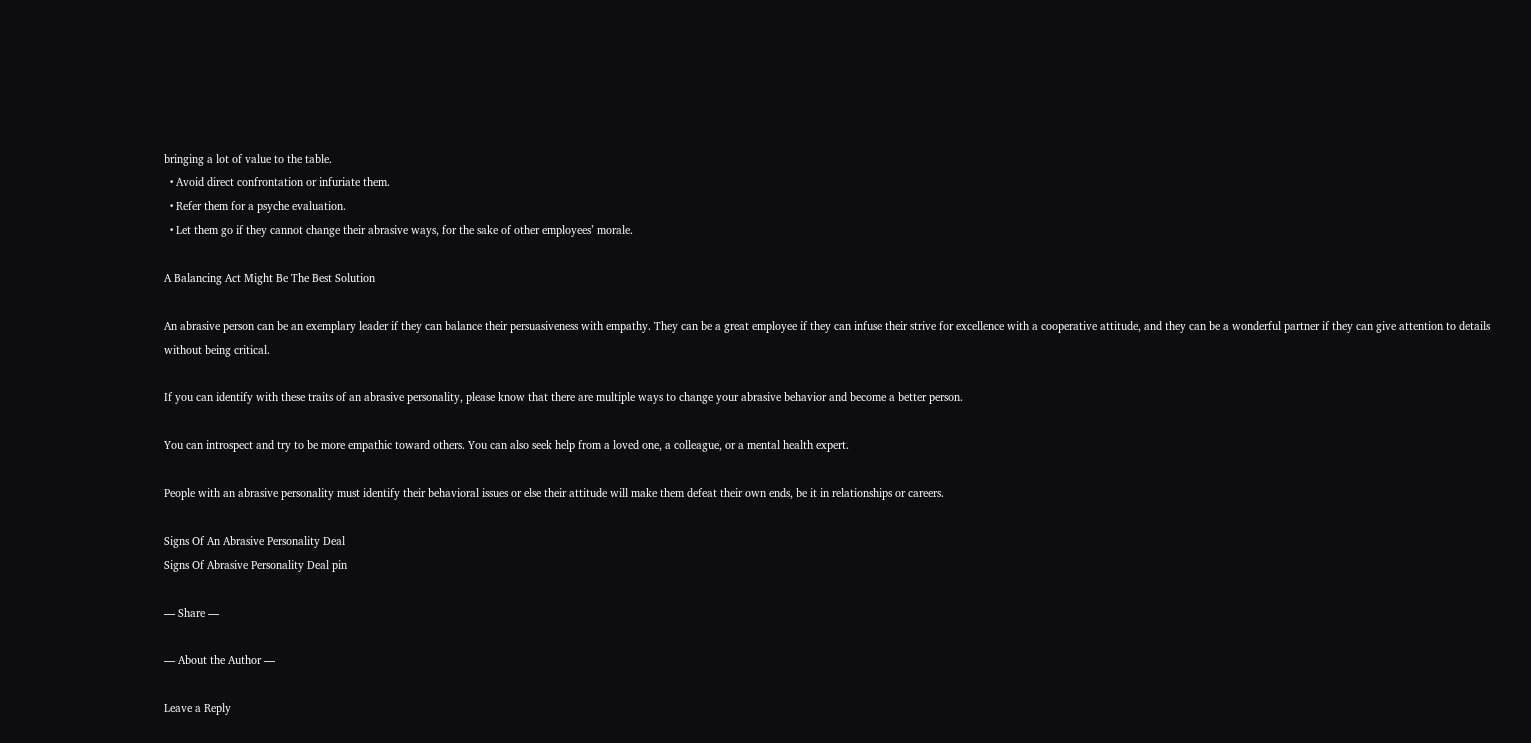bringing a lot of value to the table.
  • Avoid direct confrontation or infuriate them.
  • Refer them for a psyche evaluation.
  • Let them go if they cannot change their abrasive ways, for the sake of other employees’ morale.

A Balancing Act Might Be The Best Solution

An abrasive person can be an exemplary leader if they can balance their persuasiveness with empathy. They can be a great employee if they can infuse their strive for excellence with a cooperative attitude, and they can be a wonderful partner if they can give attention to details without being critical.

If you can identify with these traits of an abrasive personality, please know that there are multiple ways to change your abrasive behavior and become a better person.

You can introspect and try to be more empathic toward others. You can also seek help from a loved one, a colleague, or a mental health expert.

People with an abrasive personality must identify their behavioral issues or else their attitude will make them defeat their own ends, be it in relationships or careers.

Signs Of An Abrasive Personality Deal
Signs Of Abrasive Personality Deal pin

— Share —

— About the Author —

Leave a Reply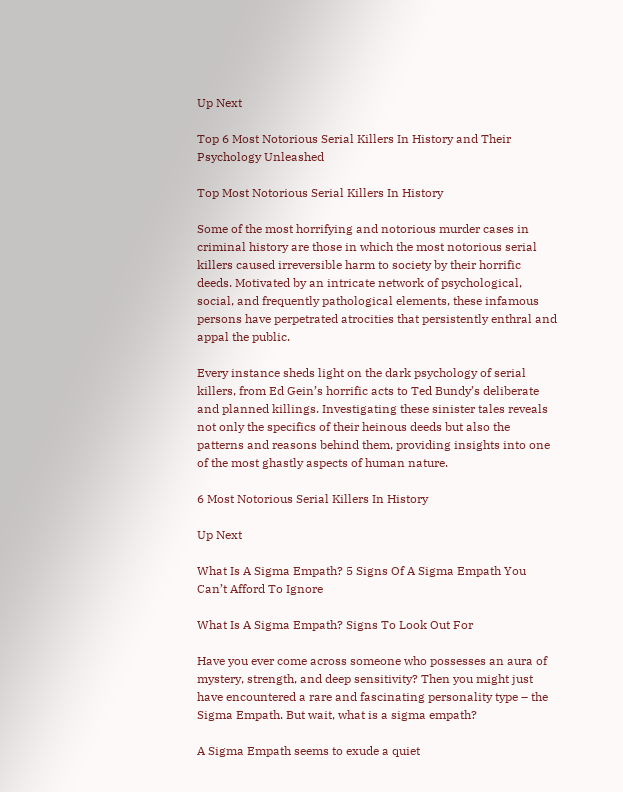Up Next

Top 6 Most Notorious Serial Killers In History and Their Psychology Unleashed

Top Most Notorious Serial Killers In History

Some of the most horrifying and notorious murder cases in criminal history are those in which the most notorious serial killers caused irreversible harm to society by their horrific deeds. Motivated by an intricate network of psychological, social, and frequently pathological elements, these infamous persons have perpetrated atrocities that persistently enthral and appal the public.

Every instance sheds light on the dark psychology of serial killers, from Ed Gein’s horrific acts to Ted Bundy’s deliberate and planned killings. Investigating these sinister tales reveals not only the specifics of their heinous deeds but also the patterns and reasons behind them, providing insights into one of the most ghastly aspects of human nature.

6 Most Notorious Serial Killers In History

Up Next

What Is A Sigma Empath? 5 Signs Of A Sigma Empath You Can’t Afford To Ignore

What Is A Sigma Empath? Signs To Look Out For

Have you ever come across someone who possesses an aura of mystery, strength, and deep sensitivity? Then you might just have encountered a rare and fascinating personality type – the Sigma Empath. But wait, what is a sigma empath?

A Sigma Empath seems to exude a quiet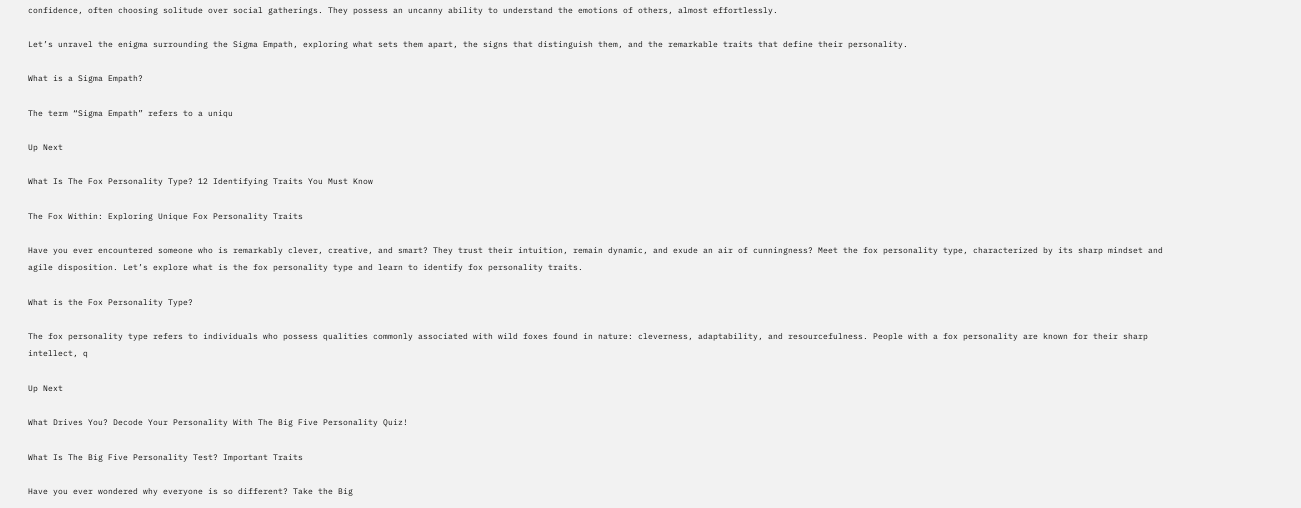confidence, often choosing solitude over social gatherings. They possess an uncanny ability to understand the emotions of others, almost effortlessly.

Let’s unravel the enigma surrounding the Sigma Empath, exploring what sets them apart, the signs that distinguish them, and the remarkable traits that define their personality.

What is a Sigma Empath?

The term “Sigma Empath” refers to a uniqu

Up Next

What Is The Fox Personality Type? 12 Identifying Traits You Must Know

The Fox Within: Exploring Unique Fox Personality Traits

Have you ever encountered someone who is remarkably clever, creative, and smart? They trust their intuition, remain dynamic, and exude an air of cunningness? Meet the fox personality type, characterized by its sharp mindset and agile disposition. Let’s explore what is the fox personality type and learn to identify fox personality traits.

What is the Fox Personality Type?

The fox personality type refers to individuals who possess qualities commonly associated with wild foxes found in nature: cleverness, adaptability, and resourcefulness. People with a fox personality are known for their sharp intellect, q

Up Next

What Drives You? Decode Your Personality With The Big Five Personality Quiz!

What Is The Big Five Personality Test? Important Traits

Have you ever wondered why everyone is so different? Take the Big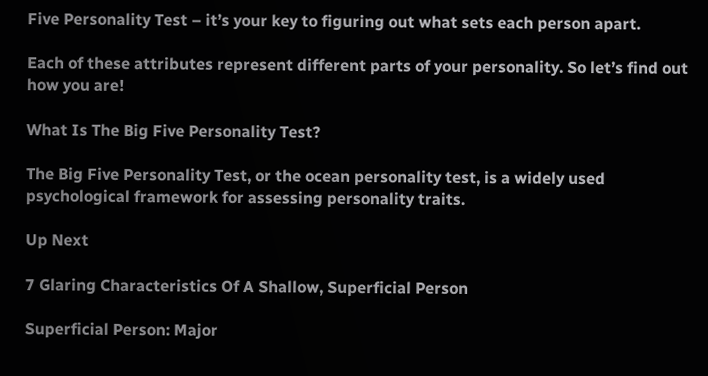Five Personality Test – it’s your key to figuring out what sets each person apart.

Each of these attributes represent different parts of your personality. So let’s find out how you are!

What Is The Big Five Personality Test?

The Big Five Personality Test, or the ocean personality test, is a widely used psychological framework for assessing personality traits.

Up Next

7 Glaring Characteristics Of A Shallow, Superficial Person

Superficial Person: Major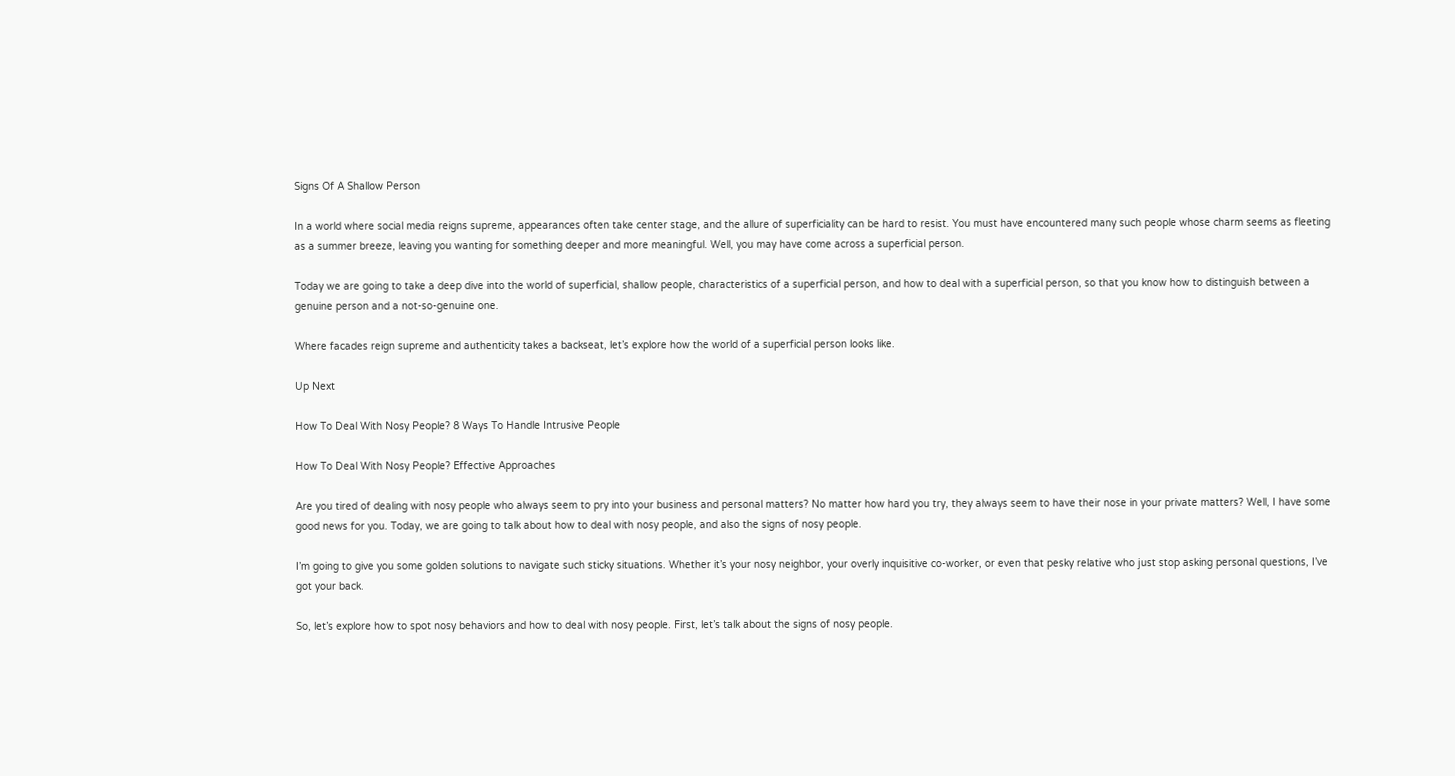Signs Of A Shallow Person

In a world where social media reigns supreme, appearances often take center stage, and the allure of superficiality can be hard to resist. You must have encountered many such people whose charm seems as fleeting as a summer breeze, leaving you wanting for something deeper and more meaningful. Well, you may have come across a superficial person.

Today we are going to take a deep dive into the world of superficial, shallow people, characteristics of a superficial person, and how to deal with a superficial person, so that you know how to distinguish between a genuine person and a not-so-genuine one.

Where facades reign supreme and authenticity takes a backseat, let’s explore how the world of a superficial person looks like.

Up Next

How To Deal With Nosy People? 8 Ways To Handle Intrusive People

How To Deal With Nosy People? Effective Approaches

Are you tired of dealing with nosy people who always seem to pry into your business and personal matters? No matter how hard you try, they always seem to have their nose in your private matters? Well, I have some good news for you. Today, we are going to talk about how to deal with nosy people, and also the signs of nosy people.

I’m going to give you some golden solutions to navigate such sticky situations. Whether it’s your nosy neighbor, your overly inquisitive co-worker, or even that pesky relative who just stop asking personal questions, I’ve got your back.

So, let’s explore how to spot nosy behaviors and how to deal with nosy people. First, let’s talk about the signs of nosy people.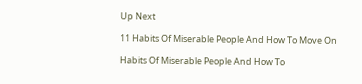Up Next

11 Habits Of Miserable People And How To Move On

Habits Of Miserable People And How To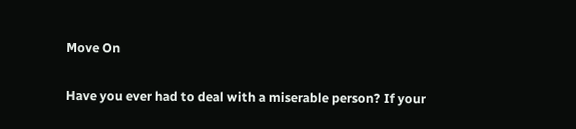Move On

Have you ever had to deal with a miserable person? If your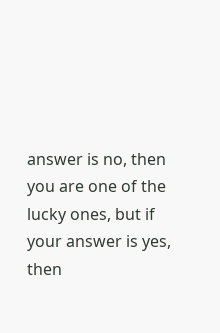answer is no, then you are one of the lucky ones, but if your answer is yes, then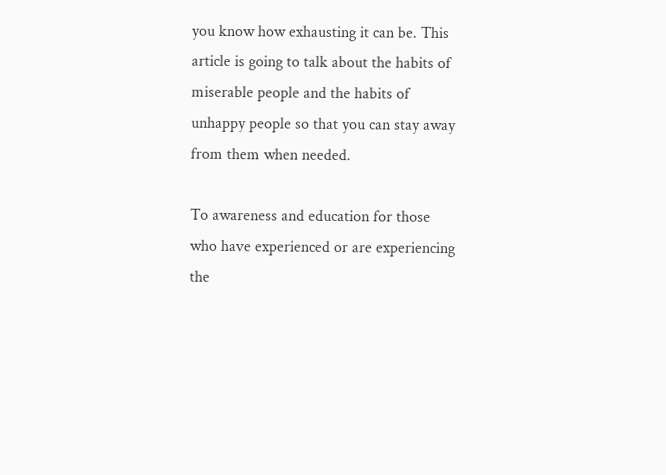you know how exhausting it can be. This article is going to talk about the habits of miserable people and the habits of unhappy people so that you can stay away from them when needed.

To awareness and education for those who have experienced or are experiencing the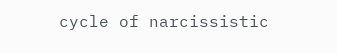cycle of narcissistic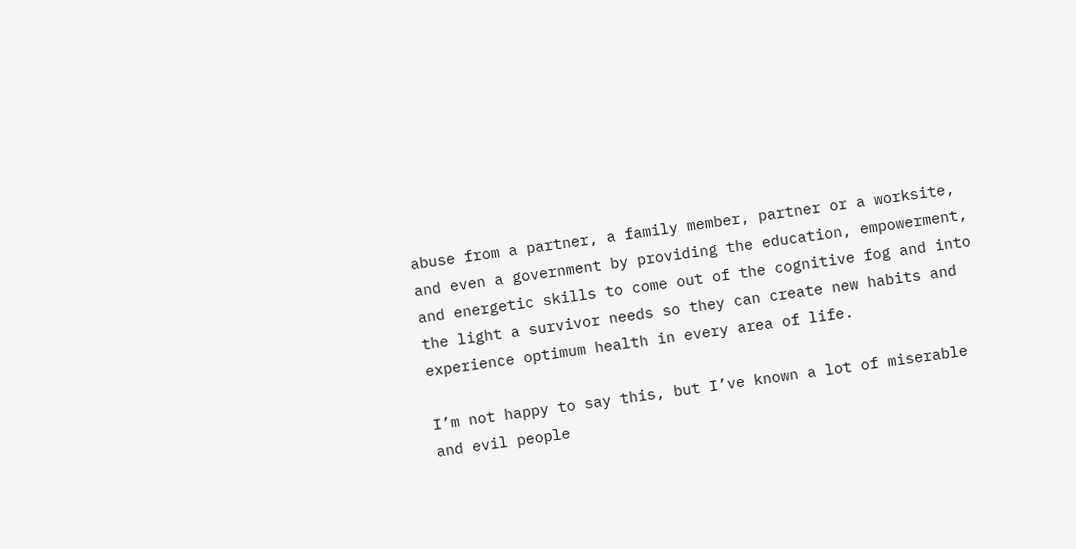abuse from a partner, a family member, partner or a worksite, and even a government by providing the education, empowerment, and energetic skills to come out of the cognitive fog and into the light a survivor needs so they can create new habits and experience optimum health in every area of life.

I’m not happy to say this, but I’ve known a lot of miserable and evil people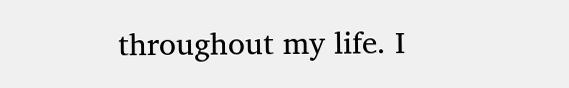throughout my life. I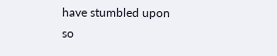have stumbled upon so